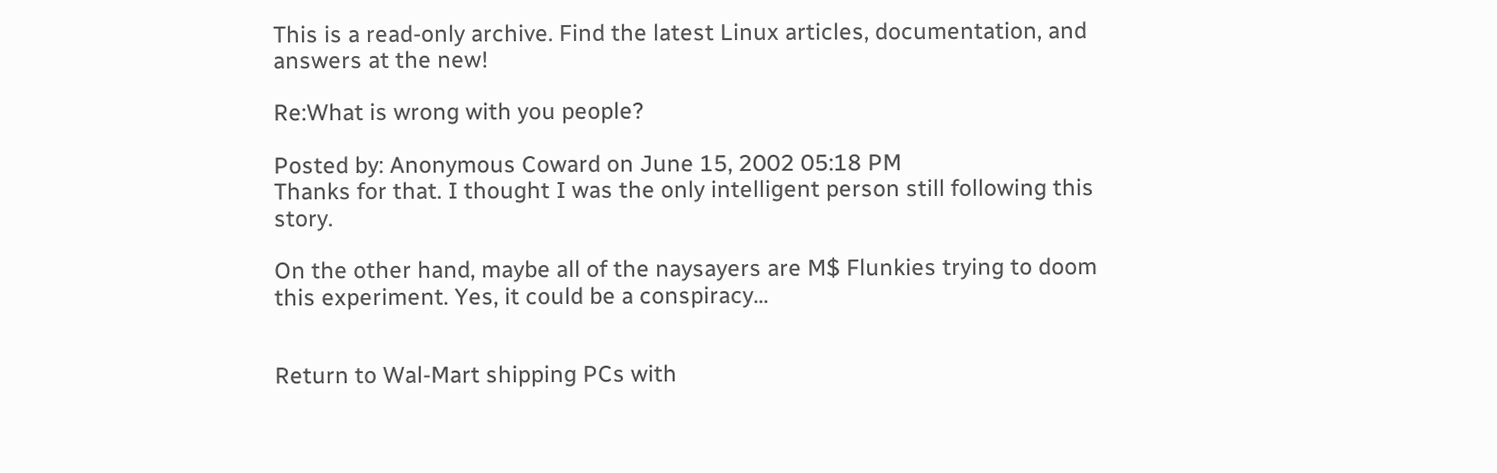This is a read-only archive. Find the latest Linux articles, documentation, and answers at the new!

Re:What is wrong with you people?

Posted by: Anonymous Coward on June 15, 2002 05:18 PM
Thanks for that. I thought I was the only intelligent person still following this story.

On the other hand, maybe all of the naysayers are M$ Flunkies trying to doom this experiment. Yes, it could be a conspiracy...


Return to Wal-Mart shipping PCs with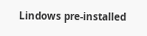Lindows pre-installed